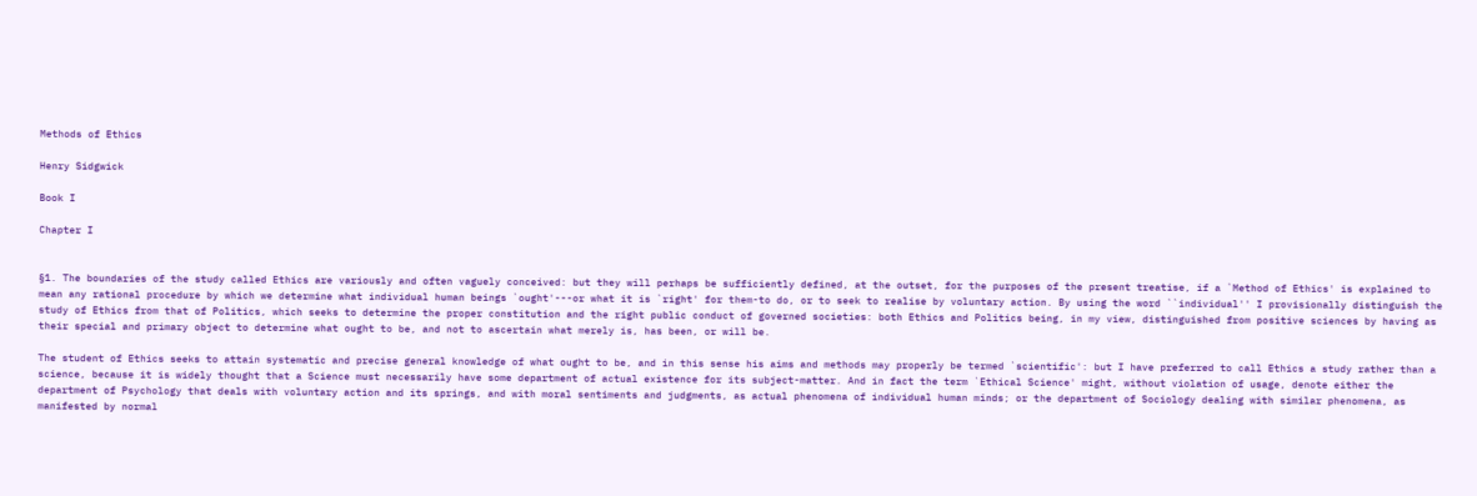Methods of Ethics

Henry Sidgwick

Book I

Chapter I


§1. The boundaries of the study called Ethics are variously and often vaguely conceived: but they will perhaps be sufficiently defined, at the outset, for the purposes of the present treatise, if a `Method of Ethics' is explained to mean any rational procedure by which we determine what individual human beings `ought'---or what it is `right' for them-to do, or to seek to realise by voluntary action. By using the word ``individual'' I provisionally distinguish the study of Ethics from that of Politics, which seeks to determine the proper constitution and the right public conduct of governed societies: both Ethics and Politics being, in my view, distinguished from positive sciences by having as their special and primary object to determine what ought to be, and not to ascertain what merely is, has been, or will be.

The student of Ethics seeks to attain systematic and precise general knowledge of what ought to be, and in this sense his aims and methods may properly be termed `scientific': but I have preferred to call Ethics a study rather than a science, because it is widely thought that a Science must necessarily have some department of actual existence for its subject-matter. And in fact the term `Ethical Science' might, without violation of usage, denote either the department of Psychology that deals with voluntary action and its springs, and with moral sentiments and judgments, as actual phenomena of individual human minds; or the department of Sociology dealing with similar phenomena, as manifested by normal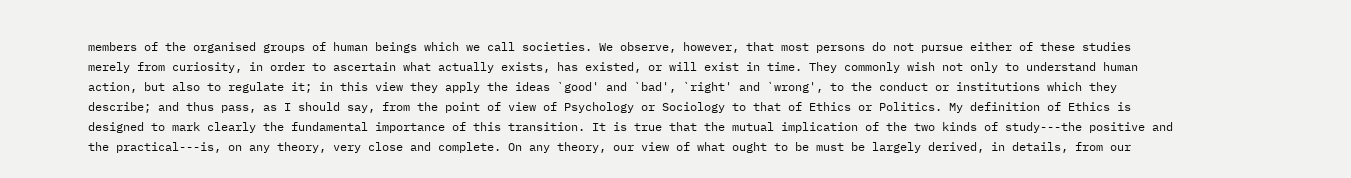members of the organised groups of human beings which we call societies. We observe, however, that most persons do not pursue either of these studies merely from curiosity, in order to ascertain what actually exists, has existed, or will exist in time. They commonly wish not only to understand human action, but also to regulate it; in this view they apply the ideas `good' and `bad', `right' and `wrong', to the conduct or institutions which they describe; and thus pass, as I should say, from the point of view of Psychology or Sociology to that of Ethics or Politics. My definition of Ethics is designed to mark clearly the fundamental importance of this transition. It is true that the mutual implication of the two kinds of study---the positive and the practical---is, on any theory, very close and complete. On any theory, our view of what ought to be must be largely derived, in details, from our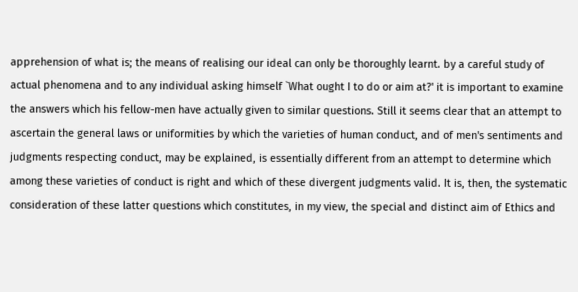apprehension of what is; the means of realising our ideal can only be thoroughly learnt. by a careful study of actual phenomena and to any individual asking himself `What ought I to do or aim at?' it is important to examine the answers which his fellow-men have actually given to similar questions. Still it seems clear that an attempt to ascertain the general laws or uniformities by which the varieties of human conduct, and of men's sentiments and judgments respecting conduct, may be explained, is essentially different from an attempt to determine which among these varieties of conduct is right and which of these divergent judgments valid. It is, then, the systematic consideration of these latter questions which constitutes, in my view, the special and distinct aim of Ethics and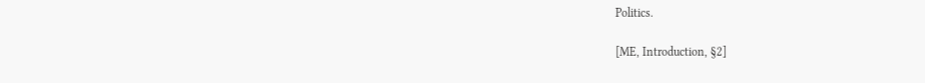Politics.

[ME, Introduction, §2]